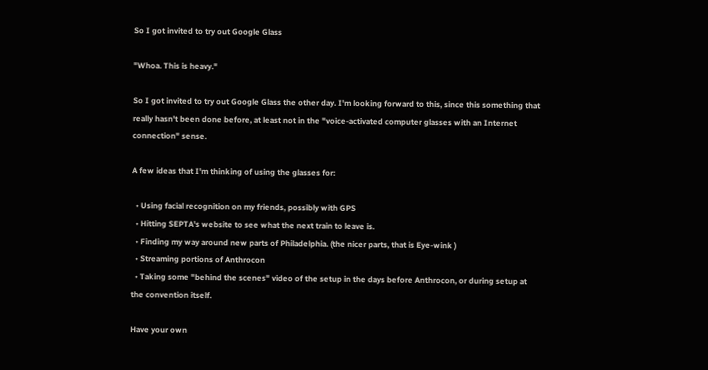So I got invited to try out Google Glass

"Whoa. This is heavy."

So I got invited to try out Google Glass the other day. I'm looking forward to this, since this something that really hasn't been done before, at least not in the "voice-activated computer glasses with an Internet connection" sense.

A few ideas that I'm thinking of using the glasses for:

  • Using facial recognition on my friends, possibly with GPS
  • Hitting SEPTA's website to see what the next train to leave is.
  • Finding my way around new parts of Philadelphia. (the nicer parts, that is Eye-wink )
  • Streaming portions of Anthrocon
  • Taking some "behind the scenes" video of the setup in the days before Anthrocon, or during setup at the convention itself.

Have your own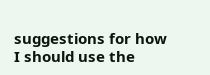suggestions for how I should use the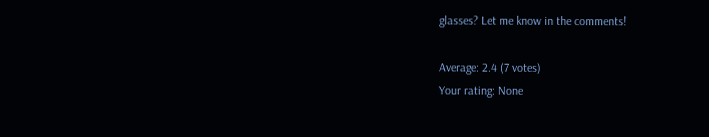glasses? Let me know in the comments!

Average: 2.4 (7 votes)
Your rating: None